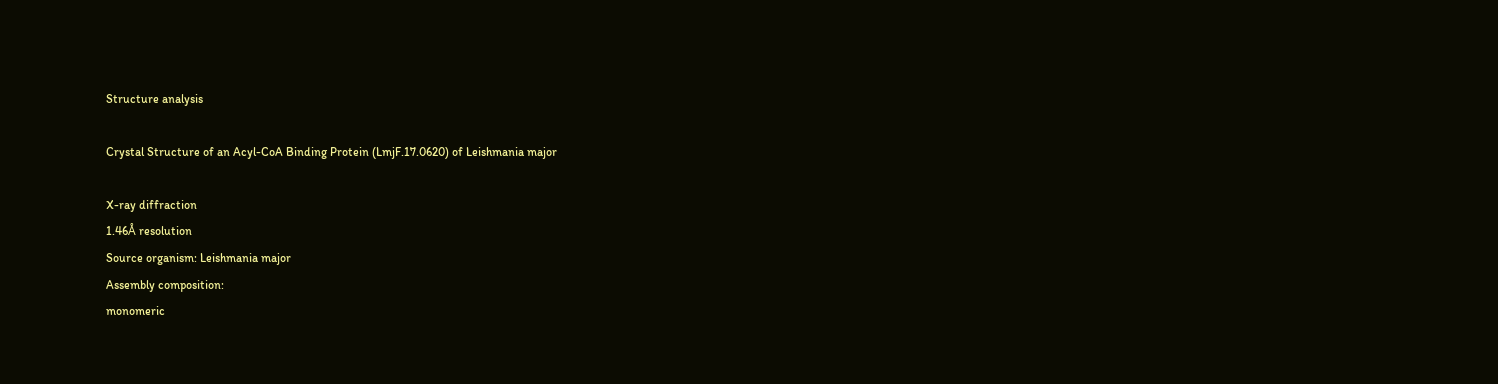Structure analysis

Crystal Structure of an Acyl-CoA Binding Protein (LmjF.17.0620) of Leishmania major

X-ray diffraction
1.46Å resolution
Source organism: Leishmania major
Assembly composition:
monomeric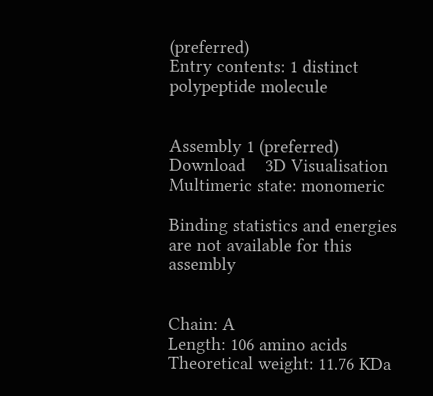(preferred)
Entry contents: 1 distinct polypeptide molecule


Assembly 1 (preferred)
Download    3D Visualisation
Multimeric state: monomeric

Binding statistics and energies are not available for this assembly


Chain: A
Length: 106 amino acids
Theoretical weight: 11.76 KDa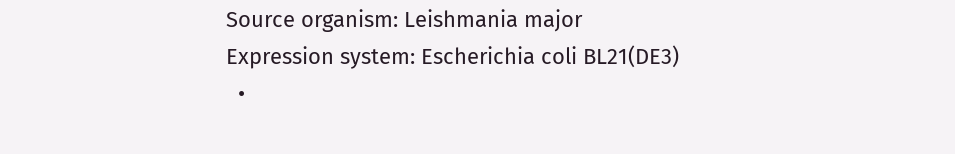Source organism: Leishmania major
Expression system: Escherichia coli BL21(DE3)
  •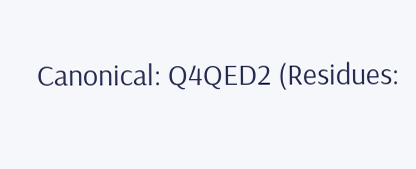Canonical: Q4QED2 (Residues: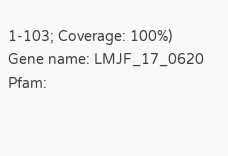1-103; Coverage: 100%)
Gene name: LMJF_17_0620
Pfam: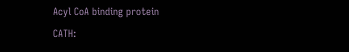Acyl CoA binding protein
CATH: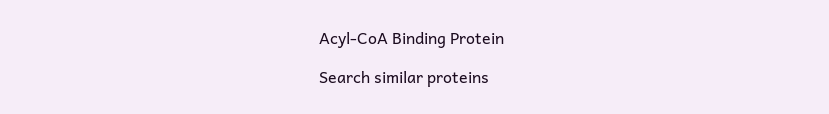Acyl-CoA Binding Protein

Search similar proteins